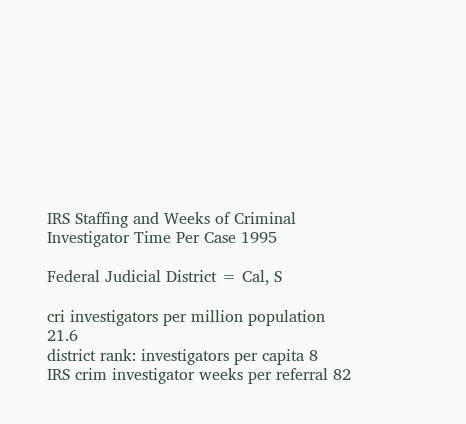IRS Staffing and Weeks of Criminal Investigator Time Per Case 1995

Federal Judicial District = Cal, S

cri investigators per million population 21.6
district rank: investigators per capita 8
IRS crim investigator weeks per referral 82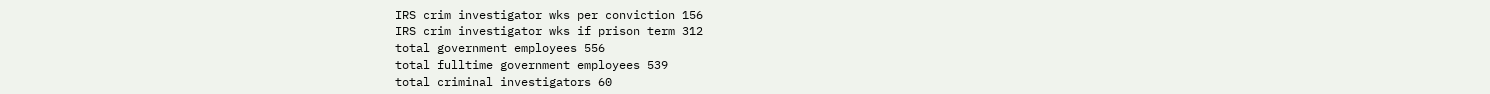IRS crim investigator wks per conviction 156
IRS crim investigator wks if prison term 312
total government employees 556
total fulltime government employees 539
total criminal investigators 60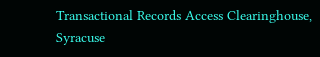Transactional Records Access Clearinghouse, Syracuse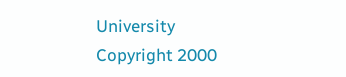University
Copyright 2000